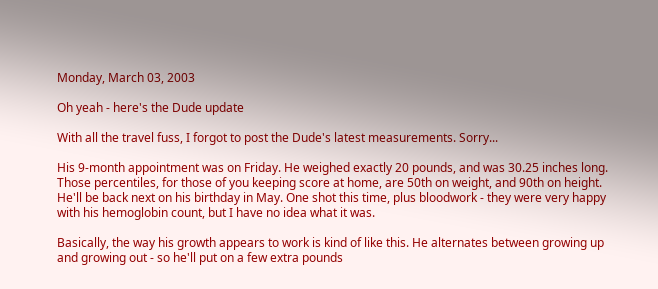Monday, March 03, 2003

Oh yeah - here's the Dude update

With all the travel fuss, I forgot to post the Dude's latest measurements. Sorry...

His 9-month appointment was on Friday. He weighed exactly 20 pounds, and was 30.25 inches long. Those percentiles, for those of you keeping score at home, are 50th on weight, and 90th on height. He'll be back next on his birthday in May. One shot this time, plus bloodwork - they were very happy with his hemoglobin count, but I have no idea what it was.

Basically, the way his growth appears to work is kind of like this. He alternates between growing up and growing out - so he'll put on a few extra pounds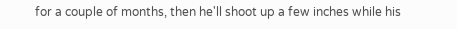for a couple of months, then he'll shoot up a few inches while his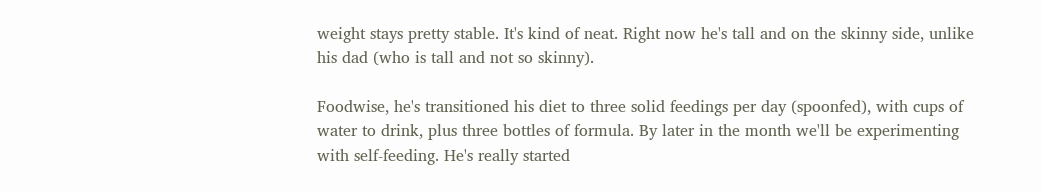weight stays pretty stable. It's kind of neat. Right now he's tall and on the skinny side, unlike his dad (who is tall and not so skinny).

Foodwise, he's transitioned his diet to three solid feedings per day (spoonfed), with cups of water to drink, plus three bottles of formula. By later in the month we'll be experimenting with self-feeding. He's really started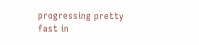progressing pretty fast in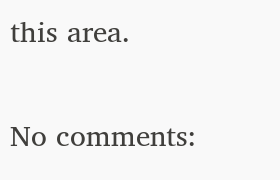this area.

No comments: